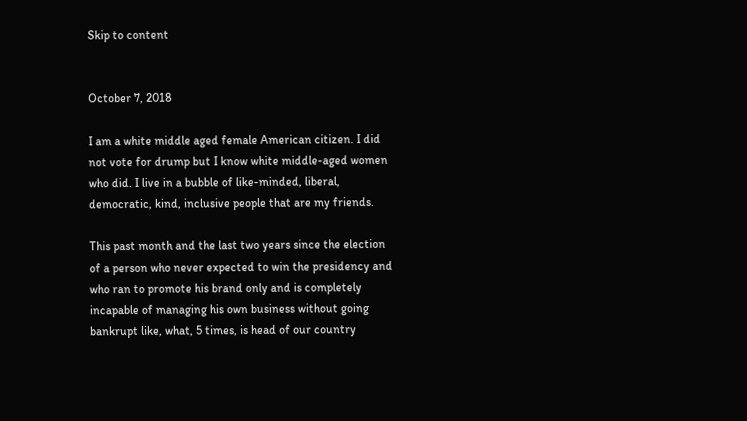Skip to content


October 7, 2018

I am a white middle aged female American citizen. I did not vote for drump but I know white middle-aged women who did. I live in a bubble of like-minded, liberal, democratic, kind, inclusive people that are my friends.

This past month and the last two years since the election of a person who never expected to win the presidency and who ran to promote his brand only and is completely incapable of managing his own business without going bankrupt like, what, 5 times, is head of our country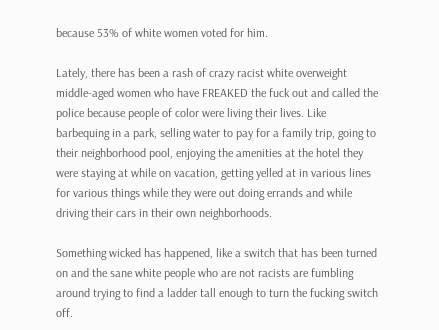because 53% of white women voted for him.

Lately, there has been a rash of crazy racist white overweight middle-aged women who have FREAKED the fuck out and called the police because people of color were living their lives. Like barbequing in a park, selling water to pay for a family trip, going to their neighborhood pool, enjoying the amenities at the hotel they were staying at while on vacation, getting yelled at in various lines for various things while they were out doing errands and while driving their cars in their own neighborhoods.

Something wicked has happened, like a switch that has been turned on and the sane white people who are not racists are fumbling around trying to find a ladder tall enough to turn the fucking switch off.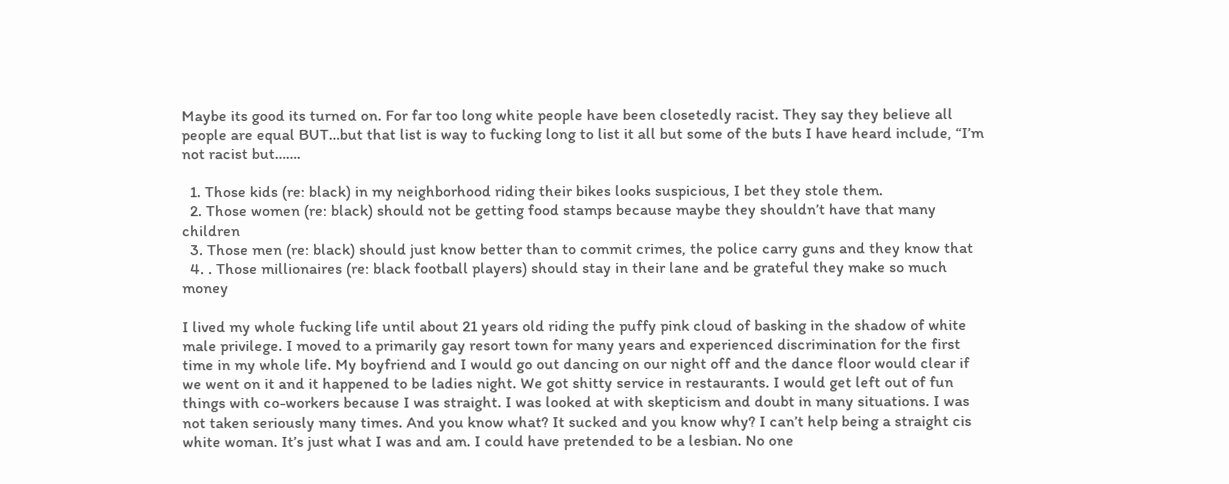Maybe its good its turned on. For far too long white people have been closetedly racist. They say they believe all people are equal BUT…but that list is way to fucking long to list it all but some of the buts I have heard include, “I’m not racist but…….

  1. Those kids (re: black) in my neighborhood riding their bikes looks suspicious, I bet they stole them.
  2. Those women (re: black) should not be getting food stamps because maybe they shouldn’t have that many children
  3. Those men (re: black) should just know better than to commit crimes, the police carry guns and they know that
  4. . Those millionaires (re: black football players) should stay in their lane and be grateful they make so much money

I lived my whole fucking life until about 21 years old riding the puffy pink cloud of basking in the shadow of white male privilege. I moved to a primarily gay resort town for many years and experienced discrimination for the first time in my whole life. My boyfriend and I would go out dancing on our night off and the dance floor would clear if we went on it and it happened to be ladies night. We got shitty service in restaurants. I would get left out of fun things with co-workers because I was straight. I was looked at with skepticism and doubt in many situations. I was not taken seriously many times. And you know what? It sucked and you know why? I can’t help being a straight cis white woman. It’s just what I was and am. I could have pretended to be a lesbian. No one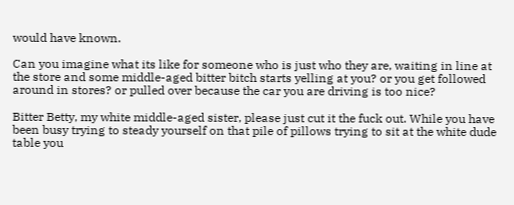would have known.

Can you imagine what its like for someone who is just who they are, waiting in line at the store and some middle-aged bitter bitch starts yelling at you? or you get followed around in stores? or pulled over because the car you are driving is too nice?

Bitter Betty, my white middle-aged sister, please just cut it the fuck out. While you have been busy trying to steady yourself on that pile of pillows trying to sit at the white dude table you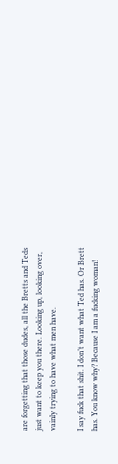are forgetting that those dudes, all the Bretts and Teds just want to keep you there. Looking up, looking over, vainly trying to have what men have.

I say fuck that shit. I don’t want what Ted has. Or Brett has. You know why? Because I am a fucking woman!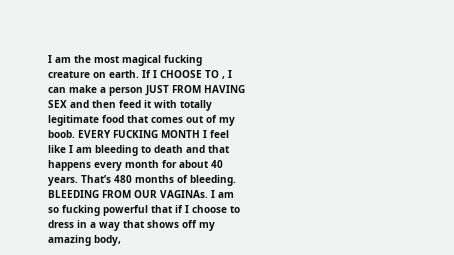I am the most magical fucking creature on earth. If I CHOOSE TO , I can make a person JUST FROM HAVING SEX and then feed it with totally legitimate food that comes out of my boob. EVERY FUCKING MONTH I feel like I am bleeding to death and that happens every month for about 40 years. That’s 480 months of bleeding. BLEEDING FROM OUR VAGINAs. I am so fucking powerful that if I choose to dress in a way that shows off my amazing body,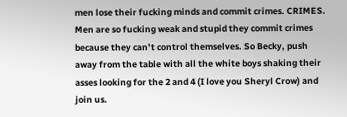men lose their fucking minds and commit crimes. CRIMES. Men are so fucking weak and stupid they commit crimes because they can’t control themselves. So Becky, push away from the table with all the white boys shaking their asses looking for the 2 and 4 (I love you Sheryl Crow) and join us.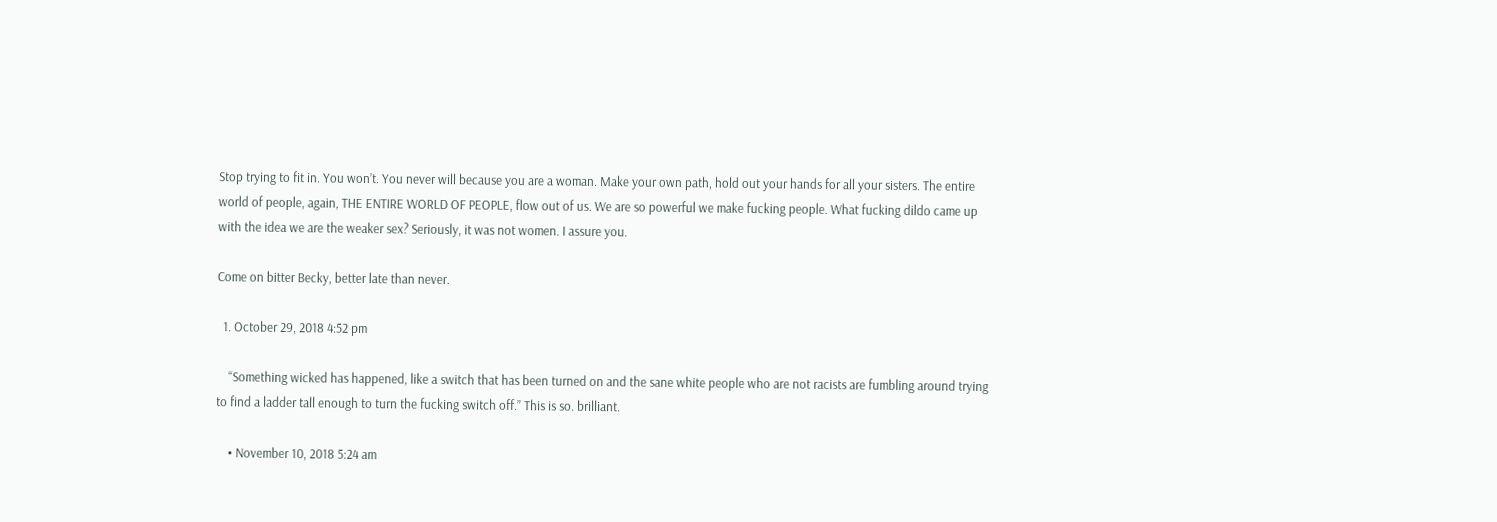Stop trying to fit in. You won’t. You never will because you are a woman. Make your own path, hold out your hands for all your sisters. The entire world of people, again, THE ENTIRE WORLD OF PEOPLE, flow out of us. We are so powerful we make fucking people. What fucking dildo came up with the idea we are the weaker sex? Seriously, it was not women. I assure you.

Come on bitter Becky, better late than never.

  1. October 29, 2018 4:52 pm

    “Something wicked has happened, like a switch that has been turned on and the sane white people who are not racists are fumbling around trying to find a ladder tall enough to turn the fucking switch off.” This is so. brilliant.

    • November 10, 2018 5:24 am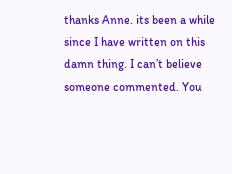thanks Anne. its been a while since I have written on this damn thing. I can’t believe someone commented. You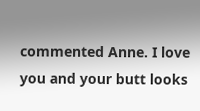commented Anne. I love you and your butt looks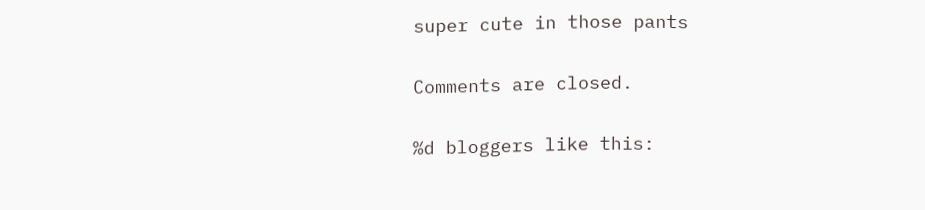super cute in those pants

Comments are closed.

%d bloggers like this: